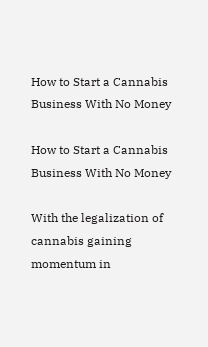How to Start a Cannabis Business With No Money

How to Start a Cannabis Business With No Money

With the legalization of cannabis gaining momentum in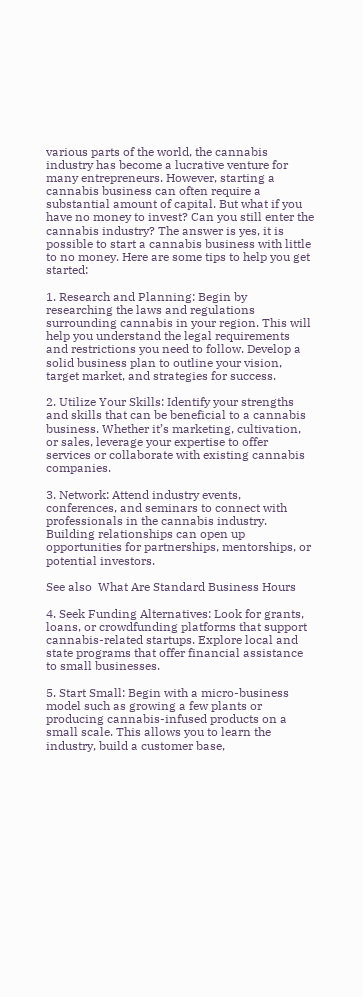various parts of the world, the cannabis industry has become a lucrative venture for many entrepreneurs. However, starting a cannabis business can often require a substantial amount of capital. But what if you have no money to invest? Can you still enter the cannabis industry? The answer is yes, it is possible to start a cannabis business with little to no money. Here are some tips to help you get started:

1. Research and Planning: Begin by researching the laws and regulations surrounding cannabis in your region. This will help you understand the legal requirements and restrictions you need to follow. Develop a solid business plan to outline your vision, target market, and strategies for success.

2. Utilize Your Skills: Identify your strengths and skills that can be beneficial to a cannabis business. Whether it’s marketing, cultivation, or sales, leverage your expertise to offer services or collaborate with existing cannabis companies.

3. Network: Attend industry events, conferences, and seminars to connect with professionals in the cannabis industry. Building relationships can open up opportunities for partnerships, mentorships, or potential investors.

See also  What Are Standard Business Hours

4. Seek Funding Alternatives: Look for grants, loans, or crowdfunding platforms that support cannabis-related startups. Explore local and state programs that offer financial assistance to small businesses.

5. Start Small: Begin with a micro-business model such as growing a few plants or producing cannabis-infused products on a small scale. This allows you to learn the industry, build a customer base,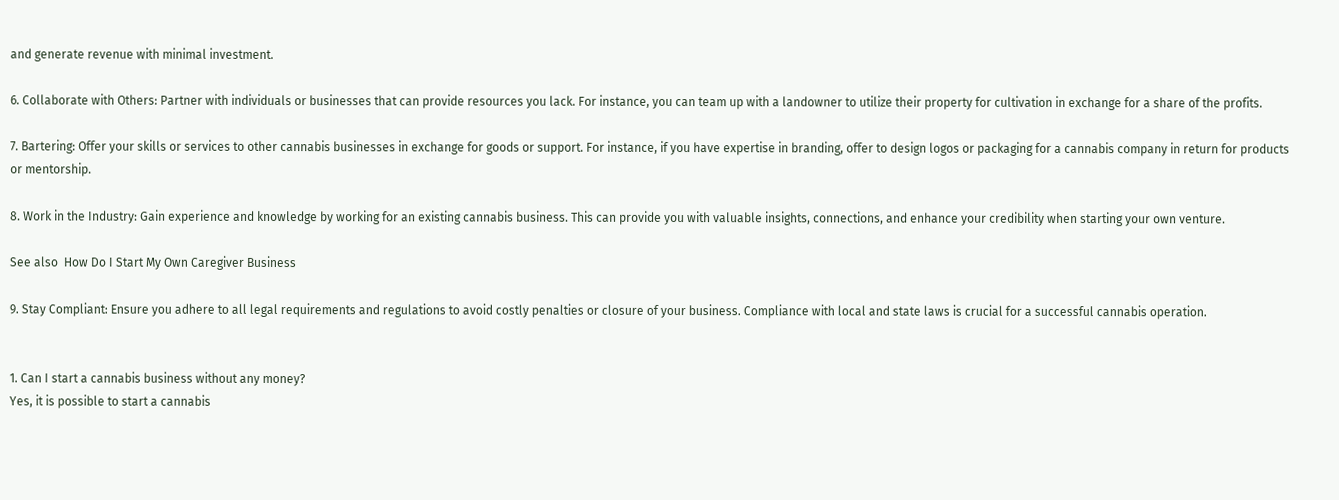and generate revenue with minimal investment.

6. Collaborate with Others: Partner with individuals or businesses that can provide resources you lack. For instance, you can team up with a landowner to utilize their property for cultivation in exchange for a share of the profits.

7. Bartering: Offer your skills or services to other cannabis businesses in exchange for goods or support. For instance, if you have expertise in branding, offer to design logos or packaging for a cannabis company in return for products or mentorship.

8. Work in the Industry: Gain experience and knowledge by working for an existing cannabis business. This can provide you with valuable insights, connections, and enhance your credibility when starting your own venture.

See also  How Do I Start My Own Caregiver Business

9. Stay Compliant: Ensure you adhere to all legal requirements and regulations to avoid costly penalties or closure of your business. Compliance with local and state laws is crucial for a successful cannabis operation.


1. Can I start a cannabis business without any money?
Yes, it is possible to start a cannabis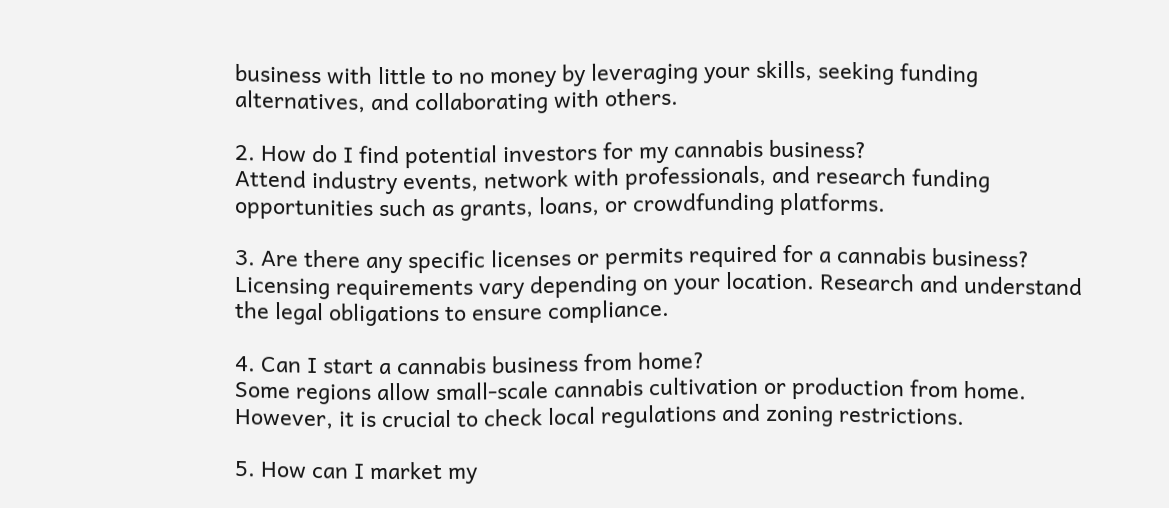business with little to no money by leveraging your skills, seeking funding alternatives, and collaborating with others.

2. How do I find potential investors for my cannabis business?
Attend industry events, network with professionals, and research funding opportunities such as grants, loans, or crowdfunding platforms.

3. Are there any specific licenses or permits required for a cannabis business?
Licensing requirements vary depending on your location. Research and understand the legal obligations to ensure compliance.

4. Can I start a cannabis business from home?
Some regions allow small-scale cannabis cultivation or production from home. However, it is crucial to check local regulations and zoning restrictions.

5. How can I market my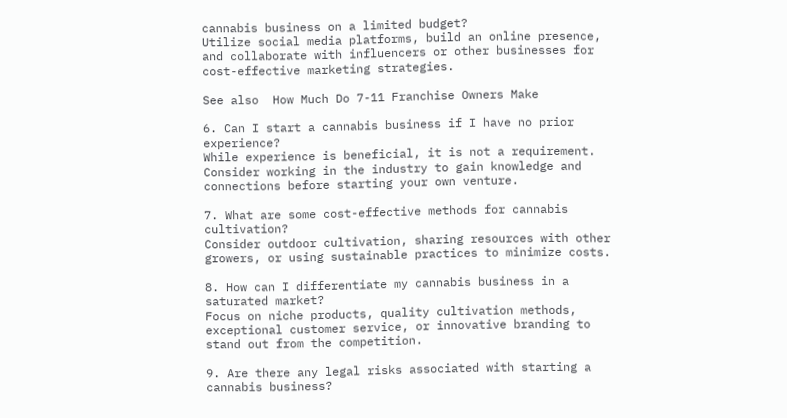cannabis business on a limited budget?
Utilize social media platforms, build an online presence, and collaborate with influencers or other businesses for cost-effective marketing strategies.

See also  How Much Do 7-11 Franchise Owners Make

6. Can I start a cannabis business if I have no prior experience?
While experience is beneficial, it is not a requirement. Consider working in the industry to gain knowledge and connections before starting your own venture.

7. What are some cost-effective methods for cannabis cultivation?
Consider outdoor cultivation, sharing resources with other growers, or using sustainable practices to minimize costs.

8. How can I differentiate my cannabis business in a saturated market?
Focus on niche products, quality cultivation methods, exceptional customer service, or innovative branding to stand out from the competition.

9. Are there any legal risks associated with starting a cannabis business?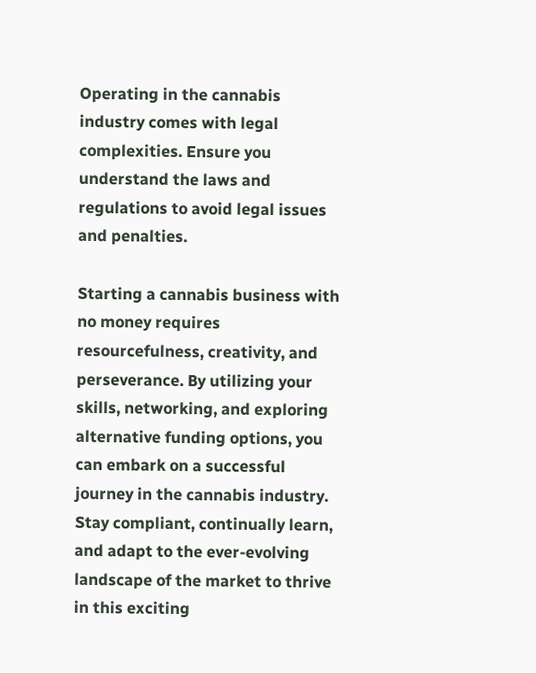Operating in the cannabis industry comes with legal complexities. Ensure you understand the laws and regulations to avoid legal issues and penalties.

Starting a cannabis business with no money requires resourcefulness, creativity, and perseverance. By utilizing your skills, networking, and exploring alternative funding options, you can embark on a successful journey in the cannabis industry. Stay compliant, continually learn, and adapt to the ever-evolving landscape of the market to thrive in this exciting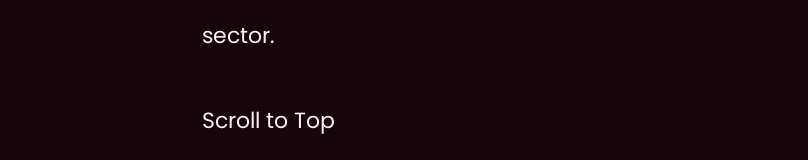sector.

Scroll to Top